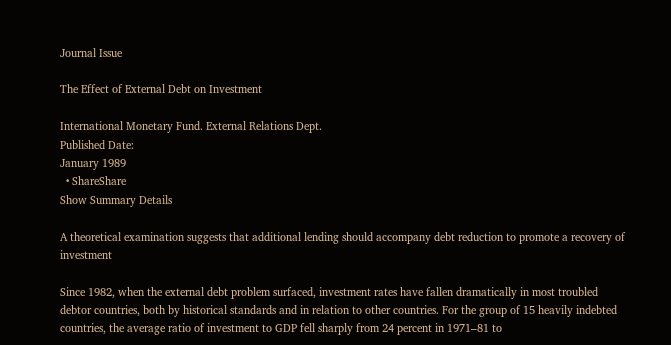Journal Issue

The Effect of External Debt on Investment

International Monetary Fund. External Relations Dept.
Published Date:
January 1989
  • ShareShare
Show Summary Details

A theoretical examination suggests that additional lending should accompany debt reduction to promote a recovery of investment

Since 1982, when the external debt problem surfaced, investment rates have fallen dramatically in most troubled debtor countries, both by historical standards and in relation to other countries. For the group of 15 heavily indebted countries, the average ratio of investment to GDP fell sharply from 24 percent in 1971–81 to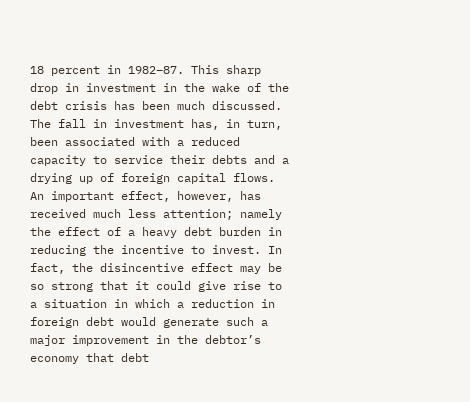18 percent in 1982–87. This sharp drop in investment in the wake of the debt crisis has been much discussed. The fall in investment has, in turn, been associated with a reduced capacity to service their debts and a drying up of foreign capital flows. An important effect, however, has received much less attention; namely the effect of a heavy debt burden in reducing the incentive to invest. In fact, the disincentive effect may be so strong that it could give rise to a situation in which a reduction in foreign debt would generate such a major improvement in the debtor’s economy that debt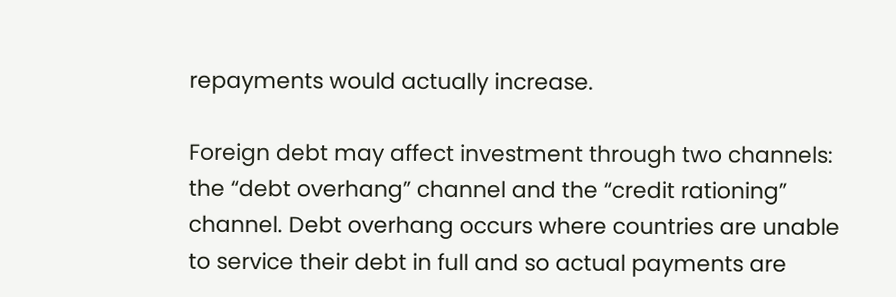repayments would actually increase.

Foreign debt may affect investment through two channels: the “debt overhang” channel and the “credit rationing” channel. Debt overhang occurs where countries are unable to service their debt in full and so actual payments are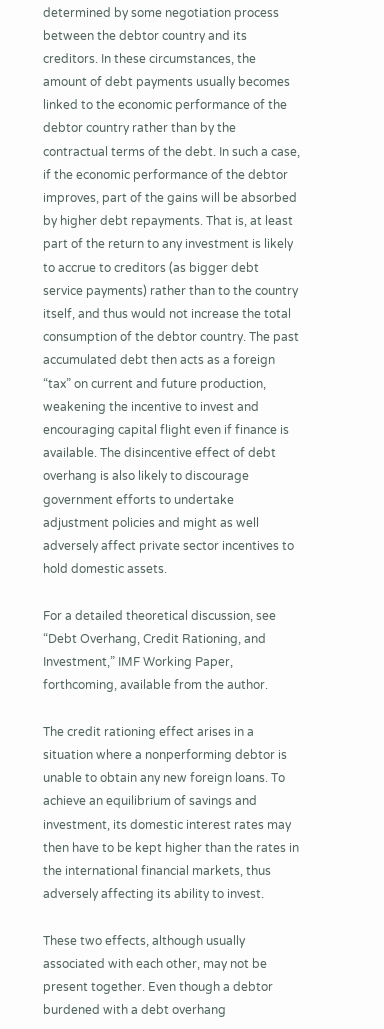determined by some negotiation process between the debtor country and its creditors. In these circumstances, the amount of debt payments usually becomes linked to the economic performance of the debtor country rather than by the contractual terms of the debt. In such a case, if the economic performance of the debtor improves, part of the gains will be absorbed by higher debt repayments. That is, at least part of the return to any investment is likely to accrue to creditors (as bigger debt service payments) rather than to the country itself, and thus would not increase the total consumption of the debtor country. The past accumulated debt then acts as a foreign “tax” on current and future production, weakening the incentive to invest and encouraging capital flight even if finance is available. The disincentive effect of debt overhang is also likely to discourage government efforts to undertake adjustment policies and might as well adversely affect private sector incentives to hold domestic assets.

For a detailed theoretical discussion, see “Debt Overhang, Credit Rationing, and Investment,” IMF Working Paper, forthcoming, available from the author.

The credit rationing effect arises in a situation where a nonperforming debtor is unable to obtain any new foreign loans. To achieve an equilibrium of savings and investment, its domestic interest rates may then have to be kept higher than the rates in the international financial markets, thus adversely affecting its ability to invest.

These two effects, although usually associated with each other, may not be present together. Even though a debtor burdened with a debt overhang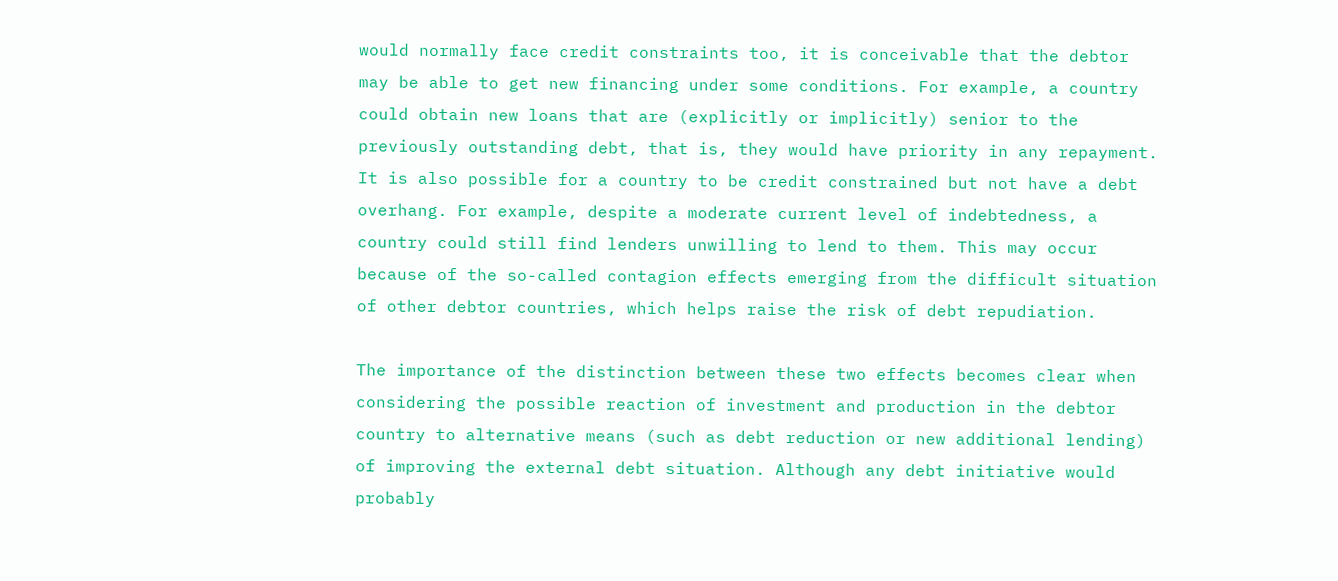would normally face credit constraints too, it is conceivable that the debtor may be able to get new financing under some conditions. For example, a country could obtain new loans that are (explicitly or implicitly) senior to the previously outstanding debt, that is, they would have priority in any repayment. It is also possible for a country to be credit constrained but not have a debt overhang. For example, despite a moderate current level of indebtedness, a country could still find lenders unwilling to lend to them. This may occur because of the so-called contagion effects emerging from the difficult situation of other debtor countries, which helps raise the risk of debt repudiation.

The importance of the distinction between these two effects becomes clear when considering the possible reaction of investment and production in the debtor country to alternative means (such as debt reduction or new additional lending) of improving the external debt situation. Although any debt initiative would probably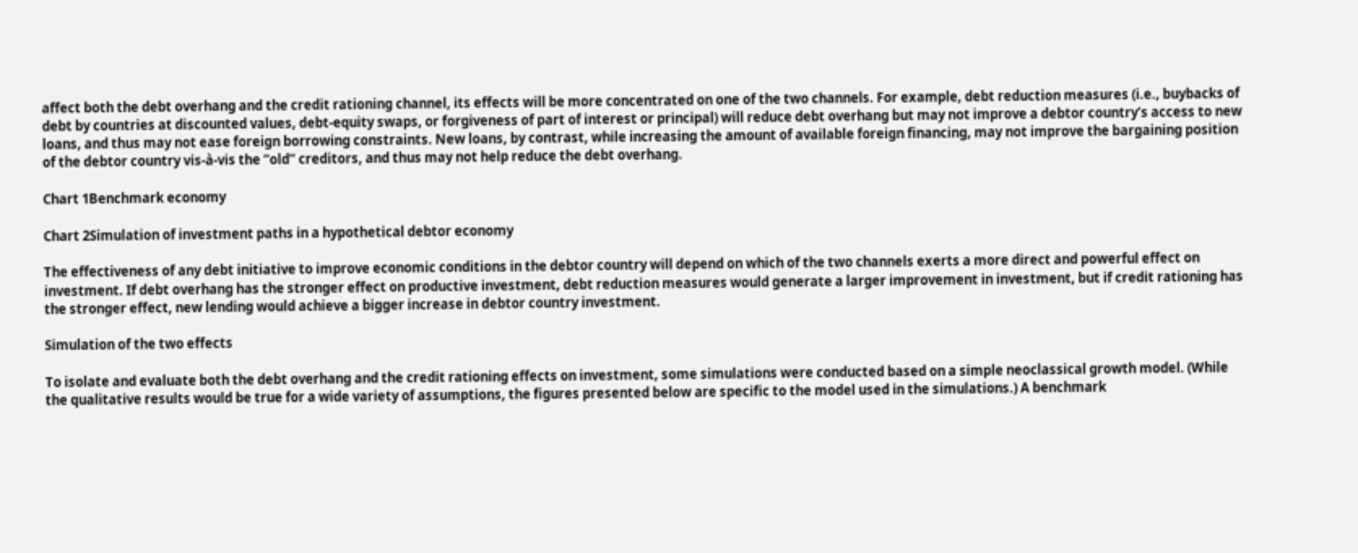affect both the debt overhang and the credit rationing channel, its effects will be more concentrated on one of the two channels. For example, debt reduction measures (i.e., buybacks of debt by countries at discounted values, debt-equity swaps, or forgiveness of part of interest or principal) will reduce debt overhang but may not improve a debtor country’s access to new loans, and thus may not ease foreign borrowing constraints. New loans, by contrast, while increasing the amount of available foreign financing, may not improve the bargaining position of the debtor country vis-à-vis the “old” creditors, and thus may not help reduce the debt overhang.

Chart 1Benchmark economy

Chart 2Simulation of investment paths in a hypothetical debtor economy

The effectiveness of any debt initiative to improve economic conditions in the debtor country will depend on which of the two channels exerts a more direct and powerful effect on investment. If debt overhang has the stronger effect on productive investment, debt reduction measures would generate a larger improvement in investment, but if credit rationing has the stronger effect, new lending would achieve a bigger increase in debtor country investment.

Simulation of the two effects

To isolate and evaluate both the debt overhang and the credit rationing effects on investment, some simulations were conducted based on a simple neoclassical growth model. (While the qualitative results would be true for a wide variety of assumptions, the figures presented below are specific to the model used in the simulations.) A benchmark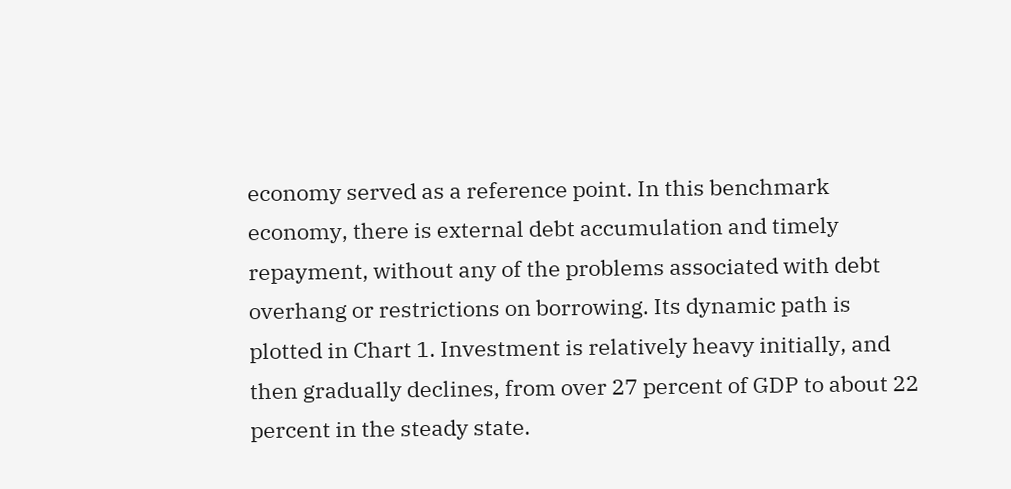economy served as a reference point. In this benchmark economy, there is external debt accumulation and timely repayment, without any of the problems associated with debt overhang or restrictions on borrowing. Its dynamic path is plotted in Chart 1. Investment is relatively heavy initially, and then gradually declines, from over 27 percent of GDP to about 22 percent in the steady state.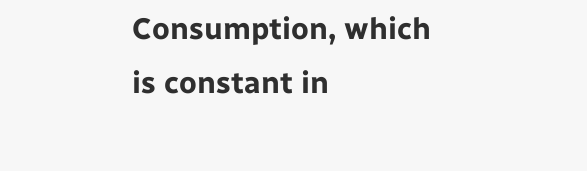Consumption, which is constant in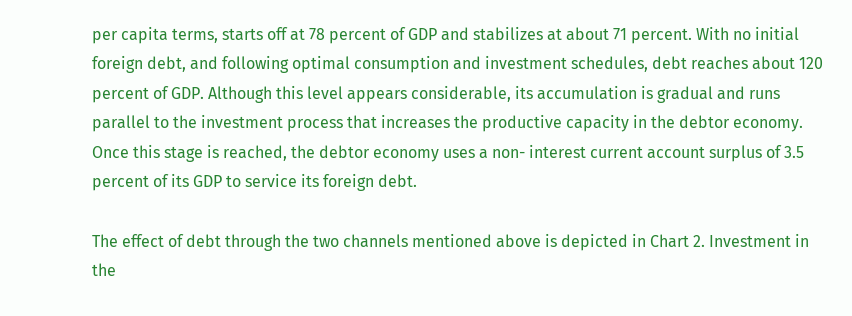per capita terms, starts off at 78 percent of GDP and stabilizes at about 71 percent. With no initial foreign debt, and following optimal consumption and investment schedules, debt reaches about 120 percent of GDP. Although this level appears considerable, its accumulation is gradual and runs parallel to the investment process that increases the productive capacity in the debtor economy. Once this stage is reached, the debtor economy uses a non- interest current account surplus of 3.5 percent of its GDP to service its foreign debt.

The effect of debt through the two channels mentioned above is depicted in Chart 2. Investment in the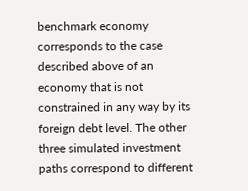benchmark economy corresponds to the case described above of an economy that is not constrained in any way by its foreign debt level. The other three simulated investment paths correspond to different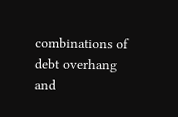combinations of debt overhang and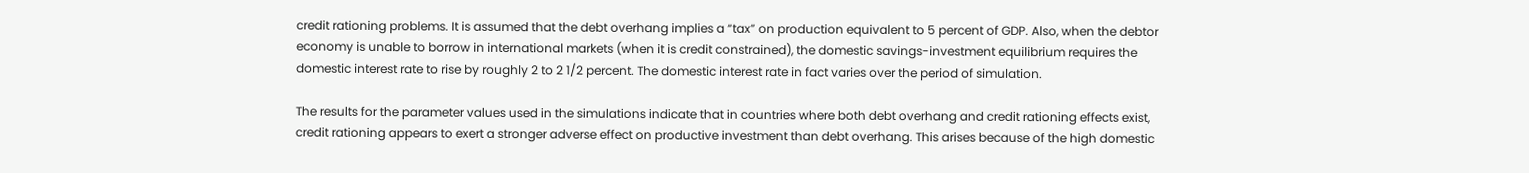credit rationing problems. It is assumed that the debt overhang implies a “tax” on production equivalent to 5 percent of GDP. Also, when the debtor economy is unable to borrow in international markets (when it is credit constrained), the domestic savings-investment equilibrium requires the domestic interest rate to rise by roughly 2 to 2 1/2 percent. The domestic interest rate in fact varies over the period of simulation.

The results for the parameter values used in the simulations indicate that in countries where both debt overhang and credit rationing effects exist, credit rationing appears to exert a stronger adverse effect on productive investment than debt overhang. This arises because of the high domestic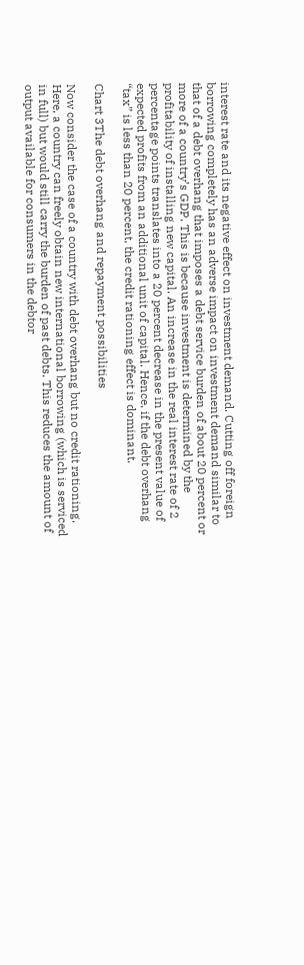interest rate and its negative effect on investment demand. Cutting off foreign borrowing completely has an adverse impact on investment demand similar to that of a debt overhang that imposes a debt service burden of about 20 percent or more of a country’s GDP. This is because investment is determined by the profitability of installing new capital. An increase in the real interest rate of 2 percentage points translates into a 20 percent decrease in the present value of expected profits from an additional unit of capital. Hence, if the debt overhang “tax” is less than 20 percent, the credit rationing effect is dominant.

Chart 3The debt overhang and repayment possibilities

Now consider the case of a country with debt overhang but no credit rationing. Here, a country can freely obtain new international borrowing (which is serviced in full) but would still carry the burden of past debts. This reduces the amount of output available for consumers in the debtor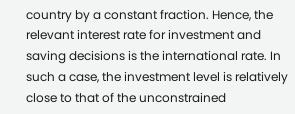country by a constant fraction. Hence, the relevant interest rate for investment and saving decisions is the international rate. In such a case, the investment level is relatively close to that of the unconstrained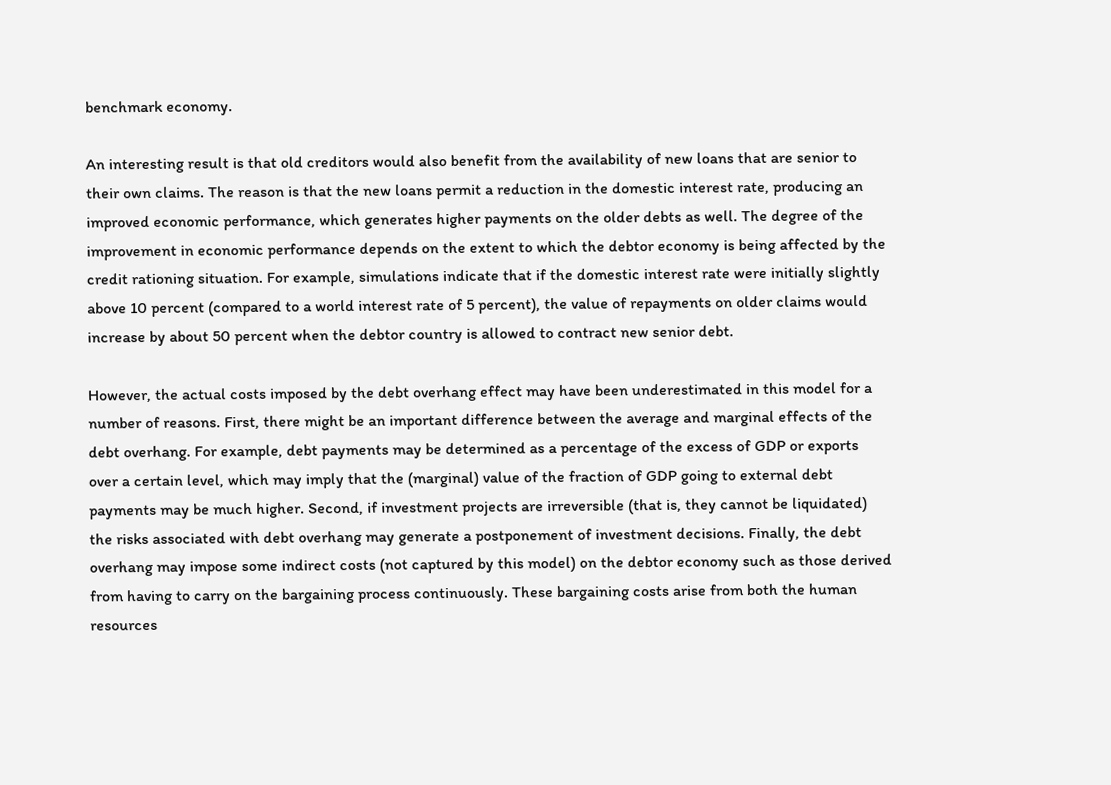benchmark economy.

An interesting result is that old creditors would also benefit from the availability of new loans that are senior to their own claims. The reason is that the new loans permit a reduction in the domestic interest rate, producing an improved economic performance, which generates higher payments on the older debts as well. The degree of the improvement in economic performance depends on the extent to which the debtor economy is being affected by the credit rationing situation. For example, simulations indicate that if the domestic interest rate were initially slightly above 10 percent (compared to a world interest rate of 5 percent), the value of repayments on older claims would increase by about 50 percent when the debtor country is allowed to contract new senior debt.

However, the actual costs imposed by the debt overhang effect may have been underestimated in this model for a number of reasons. First, there might be an important difference between the average and marginal effects of the debt overhang. For example, debt payments may be determined as a percentage of the excess of GDP or exports over a certain level, which may imply that the (marginal) value of the fraction of GDP going to external debt payments may be much higher. Second, if investment projects are irreversible (that is, they cannot be liquidated) the risks associated with debt overhang may generate a postponement of investment decisions. Finally, the debt overhang may impose some indirect costs (not captured by this model) on the debtor economy such as those derived from having to carry on the bargaining process continuously. These bargaining costs arise from both the human resources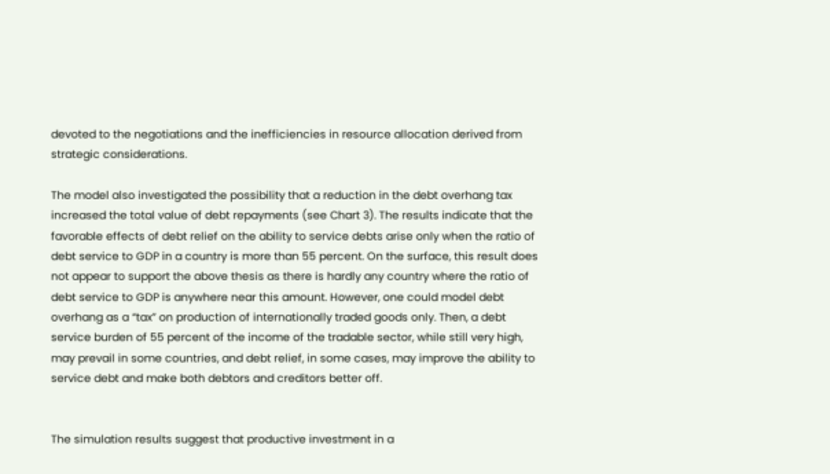devoted to the negotiations and the inefficiencies in resource allocation derived from strategic considerations.

The model also investigated the possibility that a reduction in the debt overhang tax increased the total value of debt repayments (see Chart 3). The results indicate that the favorable effects of debt relief on the ability to service debts arise only when the ratio of debt service to GDP in a country is more than 55 percent. On the surface, this result does not appear to support the above thesis as there is hardly any country where the ratio of debt service to GDP is anywhere near this amount. However, one could model debt overhang as a “tax” on production of internationally traded goods only. Then, a debt service burden of 55 percent of the income of the tradable sector, while still very high, may prevail in some countries, and debt relief, in some cases, may improve the ability to service debt and make both debtors and creditors better off.


The simulation results suggest that productive investment in a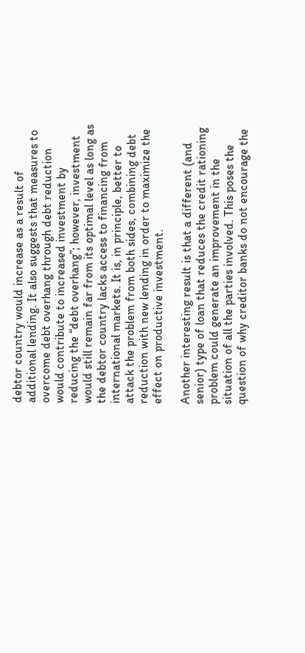debtor country would increase as a result of additional lending. It also suggests that measures to overcome debt overhang through debt reduction would contribute to increased investment by reducing the “debt overhang”; however, investment would still remain far from its optimal level as long as the debtor country lacks access to financing from international markets. It is, in principle, better to attack the problem from both sides, combining debt reduction with new lending in order to maximize the effect on productive investment.

Another interesting result is that a different (and senior) type of loan that reduces the credit rationing problem could generate an improvement in the situation of all the parties involved. This poses the question of why creditor banks do not encourage the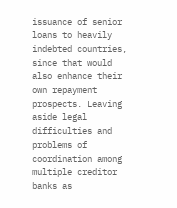issuance of senior loans to heavily indebted countries, since that would also enhance their own repayment prospects. Leaving aside legal difficulties and problems of coordination among multiple creditor banks as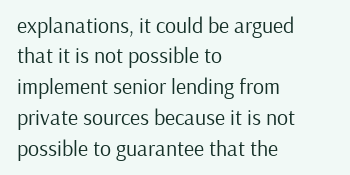explanations, it could be argued that it is not possible to implement senior lending from private sources because it is not possible to guarantee that the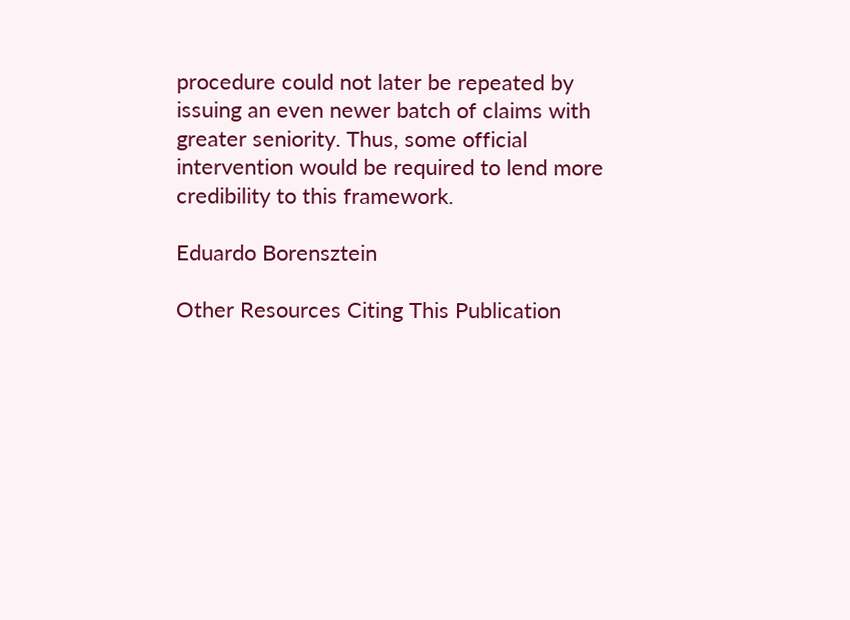procedure could not later be repeated by issuing an even newer batch of claims with greater seniority. Thus, some official intervention would be required to lend more credibility to this framework.

Eduardo Borensztein

Other Resources Citing This Publication